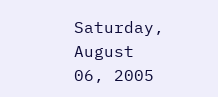Saturday, August 06, 2005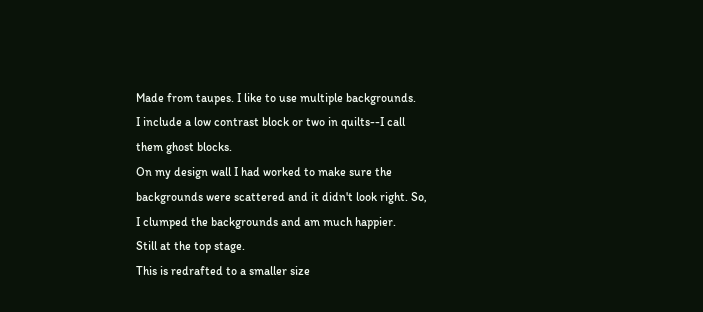Made from taupes. I like to use multiple backgrounds.
I include a low contrast block or two in quilts--I call them ghost blocks.
On my design wall I had worked to make sure the backgrounds were scattered and it didn't look right. So, I clumped the backgrounds and am much happier.
Still at the top stage.
This is redrafted to a smaller size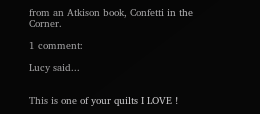from an Atkison book, Confetti in the Corner.

1 comment:

Lucy said...


This is one of your quilts I LOVE !